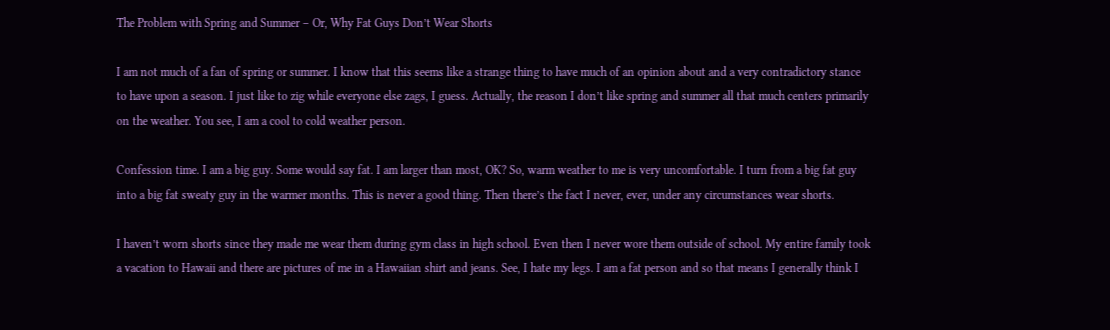The Problem with Spring and Summer – Or, Why Fat Guys Don’t Wear Shorts

I am not much of a fan of spring or summer. I know that this seems like a strange thing to have much of an opinion about and a very contradictory stance to have upon a season. I just like to zig while everyone else zags, I guess. Actually, the reason I don’t like spring and summer all that much centers primarily on the weather. You see, I am a cool to cold weather person.

Confession time. I am a big guy. Some would say fat. I am larger than most, OK? So, warm weather to me is very uncomfortable. I turn from a big fat guy into a big fat sweaty guy in the warmer months. This is never a good thing. Then there’s the fact I never, ever, under any circumstances wear shorts.

I haven’t worn shorts since they made me wear them during gym class in high school. Even then I never wore them outside of school. My entire family took a vacation to Hawaii and there are pictures of me in a Hawaiian shirt and jeans. See, I hate my legs. I am a fat person and so that means I generally think I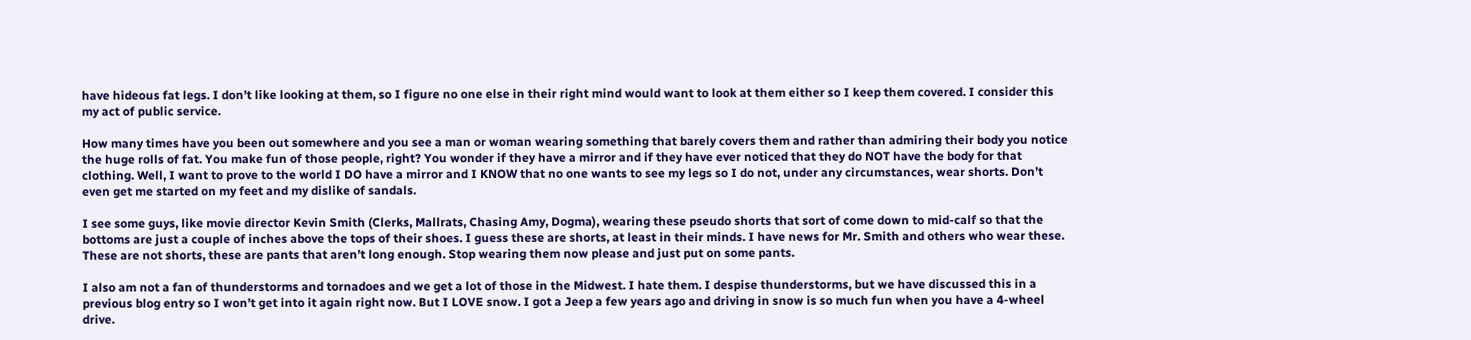have hideous fat legs. I don’t like looking at them, so I figure no one else in their right mind would want to look at them either so I keep them covered. I consider this my act of public service.

How many times have you been out somewhere and you see a man or woman wearing something that barely covers them and rather than admiring their body you notice the huge rolls of fat. You make fun of those people, right? You wonder if they have a mirror and if they have ever noticed that they do NOT have the body for that clothing. Well, I want to prove to the world I DO have a mirror and I KNOW that no one wants to see my legs so I do not, under any circumstances, wear shorts. Don’t even get me started on my feet and my dislike of sandals.

I see some guys, like movie director Kevin Smith (Clerks, Mallrats, Chasing Amy, Dogma), wearing these pseudo shorts that sort of come down to mid-calf so that the bottoms are just a couple of inches above the tops of their shoes. I guess these are shorts, at least in their minds. I have news for Mr. Smith and others who wear these. These are not shorts, these are pants that aren’t long enough. Stop wearing them now please and just put on some pants.

I also am not a fan of thunderstorms and tornadoes and we get a lot of those in the Midwest. I hate them. I despise thunderstorms, but we have discussed this in a previous blog entry so I won’t get into it again right now. But I LOVE snow. I got a Jeep a few years ago and driving in snow is so much fun when you have a 4-wheel drive.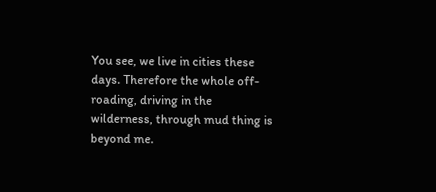You see, we live in cities these days. Therefore the whole off-roading, driving in the wilderness, through mud thing is beyond me.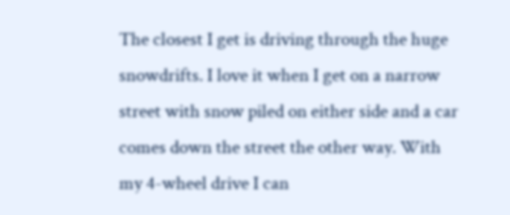The closest I get is driving through the huge snowdrifts. I love it when I get on a narrow street with snow piled on either side and a car comes down the street the other way. With my 4-wheel drive I can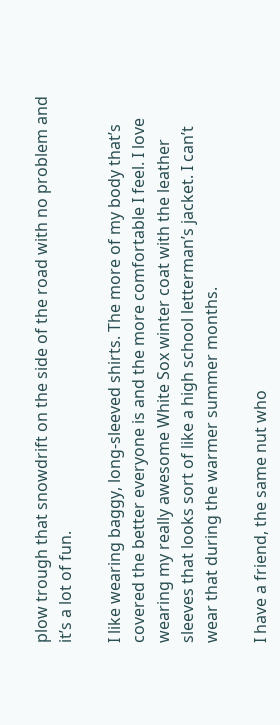plow trough that snowdrift on the side of the road with no problem and it’s a lot of fun.

I like wearing baggy, long-sleeved shirts. The more of my body that’s covered the better everyone is and the more comfortable I feel. I love wearing my really awesome White Sox winter coat with the leather sleeves that looks sort of like a high school letterman’s jacket. I can’t wear that during the warmer summer months.

I have a friend, the same nut who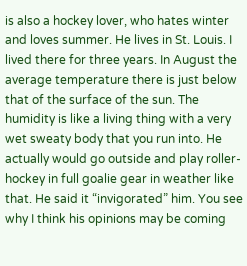is also a hockey lover, who hates winter and loves summer. He lives in St. Louis. I lived there for three years. In August the average temperature there is just below that of the surface of the sun. The humidity is like a living thing with a very wet sweaty body that you run into. He actually would go outside and play roller-hockey in full goalie gear in weather like that. He said it “invigorated” him. You see why I think his opinions may be coming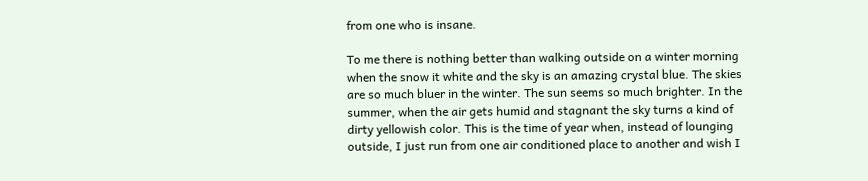from one who is insane.

To me there is nothing better than walking outside on a winter morning when the snow it white and the sky is an amazing crystal blue. The skies are so much bluer in the winter. The sun seems so much brighter. In the summer, when the air gets humid and stagnant the sky turns a kind of dirty yellowish color. This is the time of year when, instead of lounging outside, I just run from one air conditioned place to another and wish I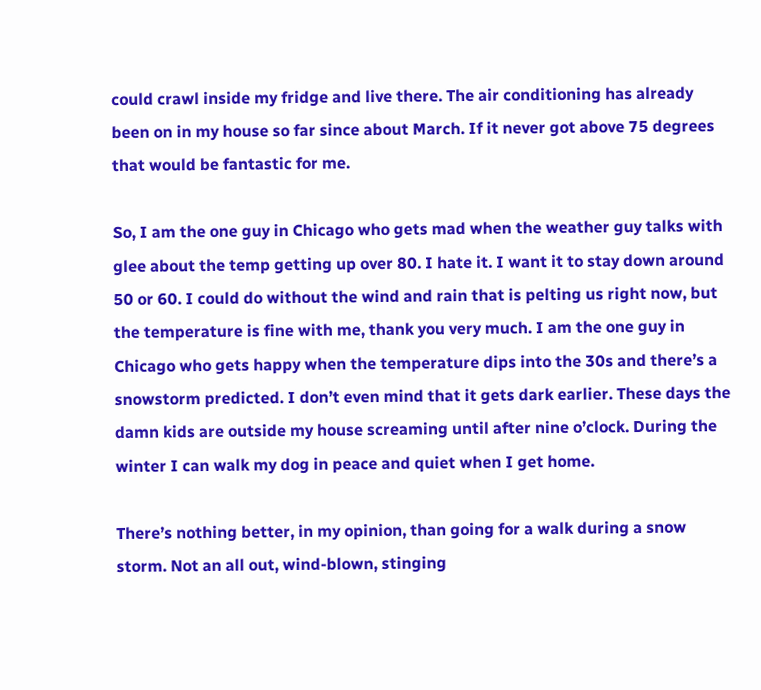could crawl inside my fridge and live there. The air conditioning has already been on in my house so far since about March. If it never got above 75 degrees that would be fantastic for me.

So, I am the one guy in Chicago who gets mad when the weather guy talks with glee about the temp getting up over 80. I hate it. I want it to stay down around 50 or 60. I could do without the wind and rain that is pelting us right now, but the temperature is fine with me, thank you very much. I am the one guy in Chicago who gets happy when the temperature dips into the 30s and there’s a snowstorm predicted. I don’t even mind that it gets dark earlier. These days the damn kids are outside my house screaming until after nine o’clock. During the winter I can walk my dog in peace and quiet when I get home.

There’s nothing better, in my opinion, than going for a walk during a snow storm. Not an all out, wind-blown, stinging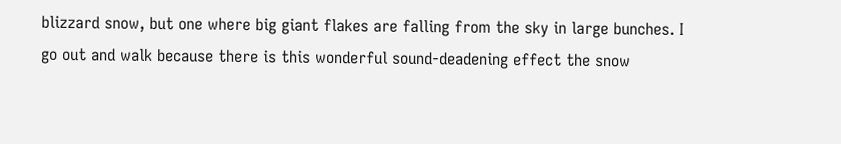blizzard snow, but one where big giant flakes are falling from the sky in large bunches. I go out and walk because there is this wonderful sound-deadening effect the snow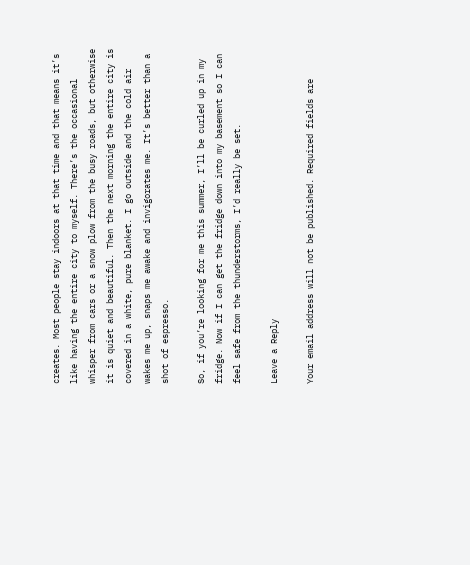creates. Most people stay indoors at that time and that means it’s like having the entire city to myself. There’s the occasional whisper from cars or a snow plow from the busy roads, but otherwise it is quiet and beautiful. Then the next morning the entire city is covered in a white, pure blanket. I go outside and the cold air wakes me up, snaps me awake and invigorates me. It’s better than a shot of espresso.

So, if you’re looking for me this summer, I’ll be curled up in my fridge. Now if I can get the fridge down into my basement so I can feel safe from the thunderstorms, I’d really be set.

Leave a Reply

Your email address will not be published. Required fields are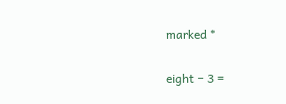marked *

eight − 3 =